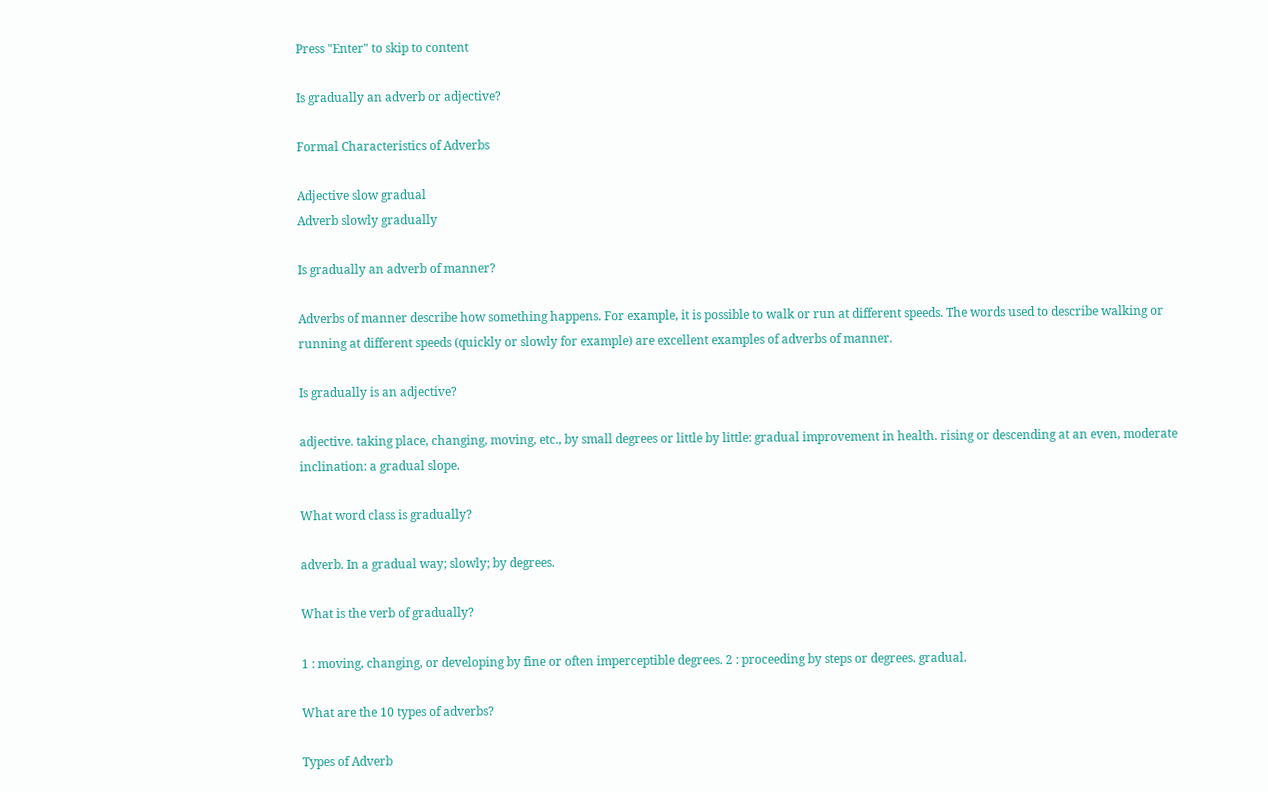Press "Enter" to skip to content

Is gradually an adverb or adjective?

Formal Characteristics of Adverbs

Adjective slow gradual
Adverb slowly gradually

Is gradually an adverb of manner?

Adverbs of manner describe how something happens. For example, it is possible to walk or run at different speeds. The words used to describe walking or running at different speeds (quickly or slowly for example) are excellent examples of adverbs of manner.

Is gradually is an adjective?

adjective. taking place, changing, moving, etc., by small degrees or little by little: gradual improvement in health. rising or descending at an even, moderate inclination: a gradual slope.

What word class is gradually?

adverb. In a gradual way; slowly; by degrees.

What is the verb of gradually?

1 : moving, changing, or developing by fine or often imperceptible degrees. 2 : proceeding by steps or degrees. gradual.

What are the 10 types of adverbs?

Types of Adverb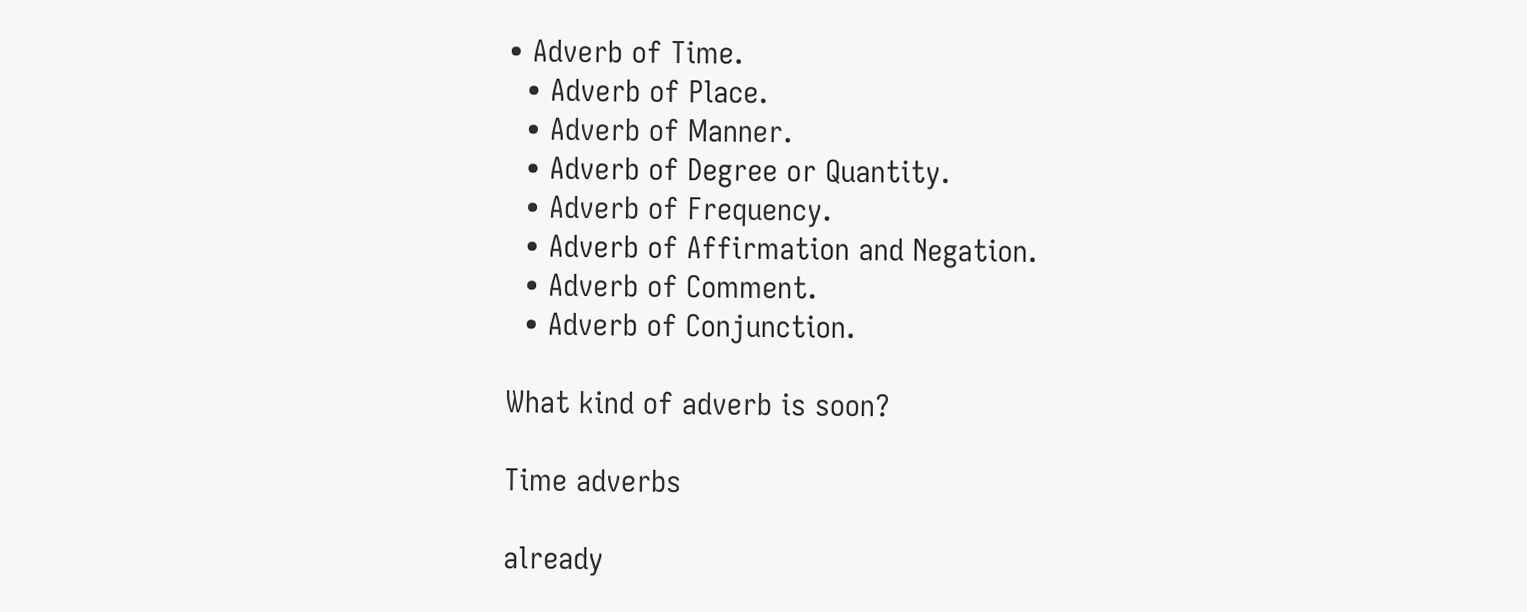• Adverb of Time.
  • Adverb of Place.
  • Adverb of Manner.
  • Adverb of Degree or Quantity.
  • Adverb of Frequency.
  • Adverb of Affirmation and Negation.
  • Adverb of Comment.
  • Adverb of Conjunction.

What kind of adverb is soon?

Time adverbs

already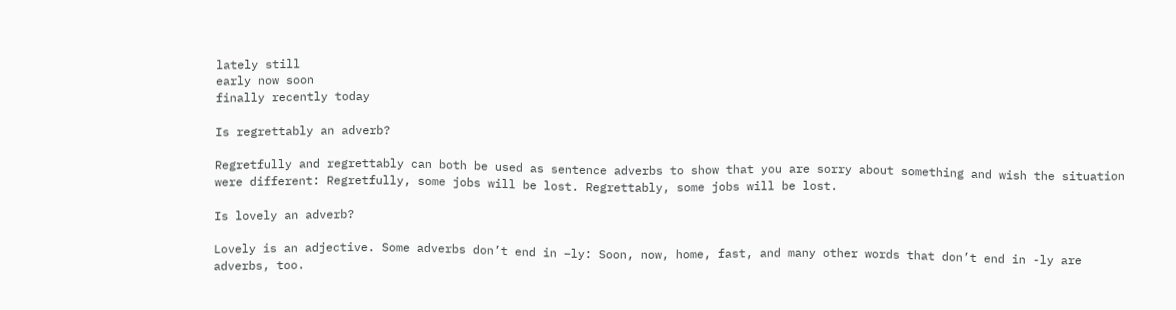lately still
early now soon
finally recently today

Is regrettably an adverb?

Regretfully and regrettably can both be used as sentence adverbs to show that you are sorry about something and wish the situation were different: Regretfully, some jobs will be lost. Regrettably, some jobs will be lost.

Is lovely an adverb?

Lovely is an adjective. Some adverbs don’t end in –ly: Soon, now, home, fast, and many other words that don’t end in -ly are adverbs, too.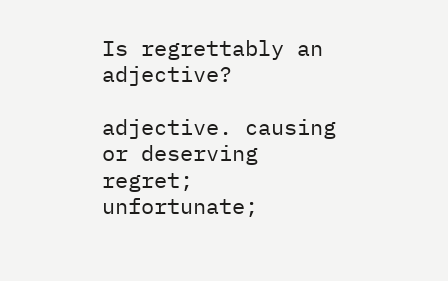Is regrettably an adjective?

adjective. causing or deserving regret; unfortunate;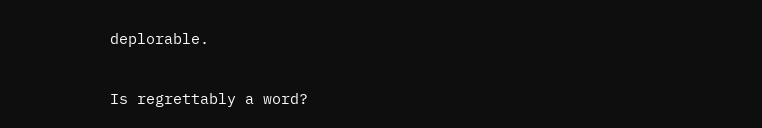deplorable.

Is regrettably a word?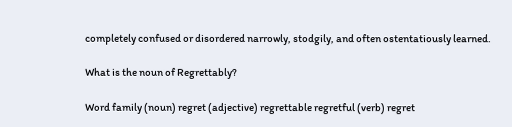completely confused or disordered narrowly, stodgily, and often ostentatiously learned.

What is the noun of Regrettably?

Word family (noun) regret (adjective) regrettable regretful (verb) regret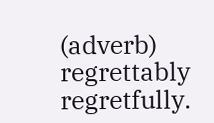(adverb) regrettably regretfully.